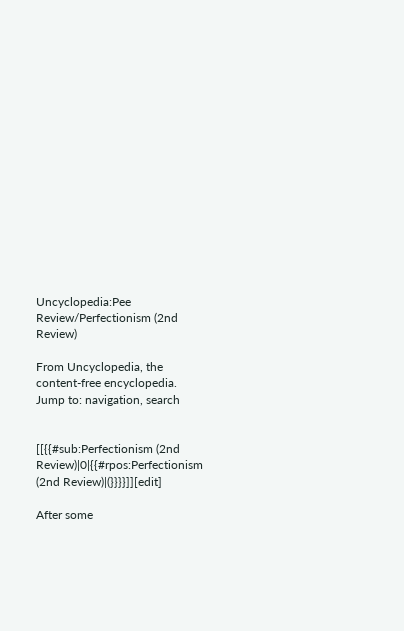Uncyclopedia:Pee Review/Perfectionism (2nd Review)

From Uncyclopedia, the content-free encyclopedia.
Jump to: navigation, search


[[{{#sub:Perfectionism (2nd Review)|0|{{#rpos:Perfectionism (2nd Review)|(}}}}]][edit]

After some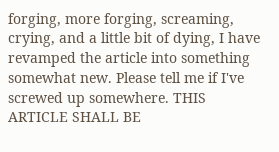forging, more forging, screaming, crying, and a little bit of dying, I have revamped the article into something somewhat new. Please tell me if I've screwed up somewhere. THIS ARTICLE SHALL BE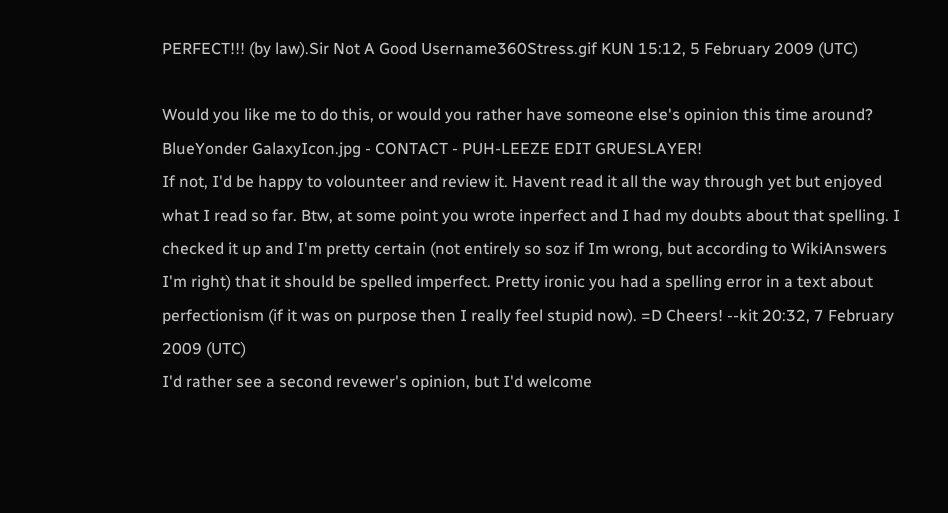PERFECT!!! (by law).Sir Not A Good Username360Stress.gif KUN 15:12, 5 February 2009 (UTC)

Would you like me to do this, or would you rather have someone else's opinion this time around? BlueYonder GalaxyIcon.jpg - CONTACT - PUH-LEEZE EDIT GRUESLAYER!
If not, I'd be happy to volounteer and review it. Havent read it all the way through yet but enjoyed what I read so far. Btw, at some point you wrote inperfect and I had my doubts about that spelling. I checked it up and I'm pretty certain (not entirely so soz if Im wrong, but according to WikiAnswers I'm right) that it should be spelled imperfect. Pretty ironic you had a spelling error in a text about perfectionism (if it was on purpose then I really feel stupid now). =D Cheers! --kit 20:32, 7 February 2009 (UTC)
I'd rather see a second revewer's opinion, but I'd welcome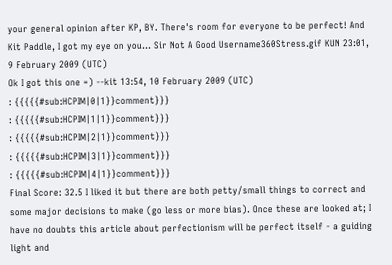your general opinion after KP, BY. There's room for everyone to be perfect! And Kit Paddle, I got my eye on you... Sir Not A Good Username360Stress.gif KUN 23:01, 9 February 2009 (UTC)
Ok I got this one =) --kit 13:54, 10 February 2009 (UTC)
: {{{{{#sub:HCPIM|0|1}}comment}}}
: {{{{{#sub:HCPIM|1|1}}comment}}}
: {{{{{#sub:HCPIM|2|1}}comment}}}
: {{{{{#sub:HCPIM|3|1}}comment}}}
: {{{{{#sub:HCPIM|4|1}}comment}}}
Final Score: 32.5 I liked it but there are both petty/small things to correct and some major decisions to make (go less or more bias). Once these are looked at; I have no doubts this article about perfectionism will be perfect itself - a guiding light and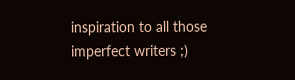inspiration to all those imperfect writers ;)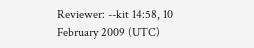Reviewer: --kit 14:58, 10 February 2009 (UTC)